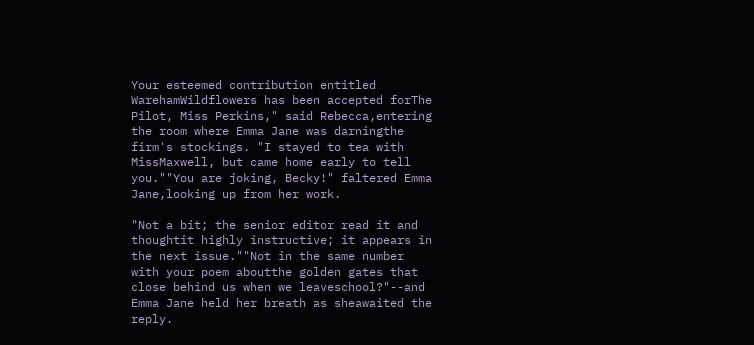Your esteemed contribution entitled WarehamWildflowers has been accepted forThe Pilot, Miss Perkins," said Rebecca,entering the room where Emma Jane was darningthe firm's stockings. "I stayed to tea with MissMaxwell, but came home early to tell you.""You are joking, Becky!" faltered Emma Jane,looking up from her work.

"Not a bit; the senior editor read it and thoughtit highly instructive; it appears in the next issue.""Not in the same number with your poem aboutthe golden gates that close behind us when we leaveschool?"--and Emma Jane held her breath as sheawaited the reply.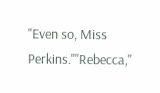"Even so, Miss Perkins.""Rebecca,"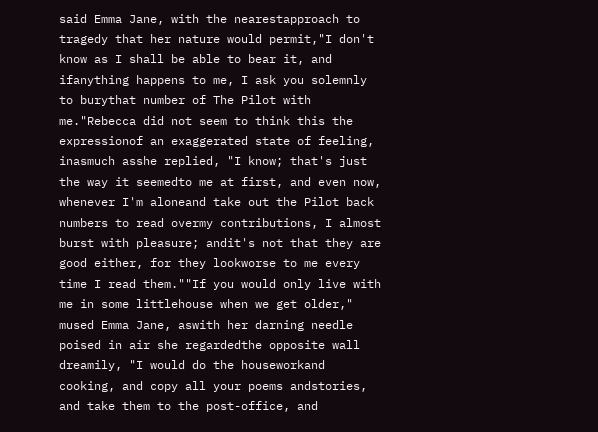said Emma Jane, with the nearestapproach to tragedy that her nature would permit,"I don't know as I shall be able to bear it, and ifanything happens to me, I ask you solemnly to burythat number of The Pilot with me."Rebecca did not seem to think this the expressionof an exaggerated state of feeling, inasmuch asshe replied, "I know; that's just the way it seemedto me at first, and even now, whenever I'm aloneand take out the Pilot back numbers to read overmy contributions, I almost burst with pleasure; andit's not that they are good either, for they lookworse to me every time I read them.""If you would only live with me in some littlehouse when we get older," mused Emma Jane, aswith her darning needle poised in air she regardedthe opposite wall dreamily, "I would do the houseworkand cooking, and copy all your poems andstories, and take them to the post-office, and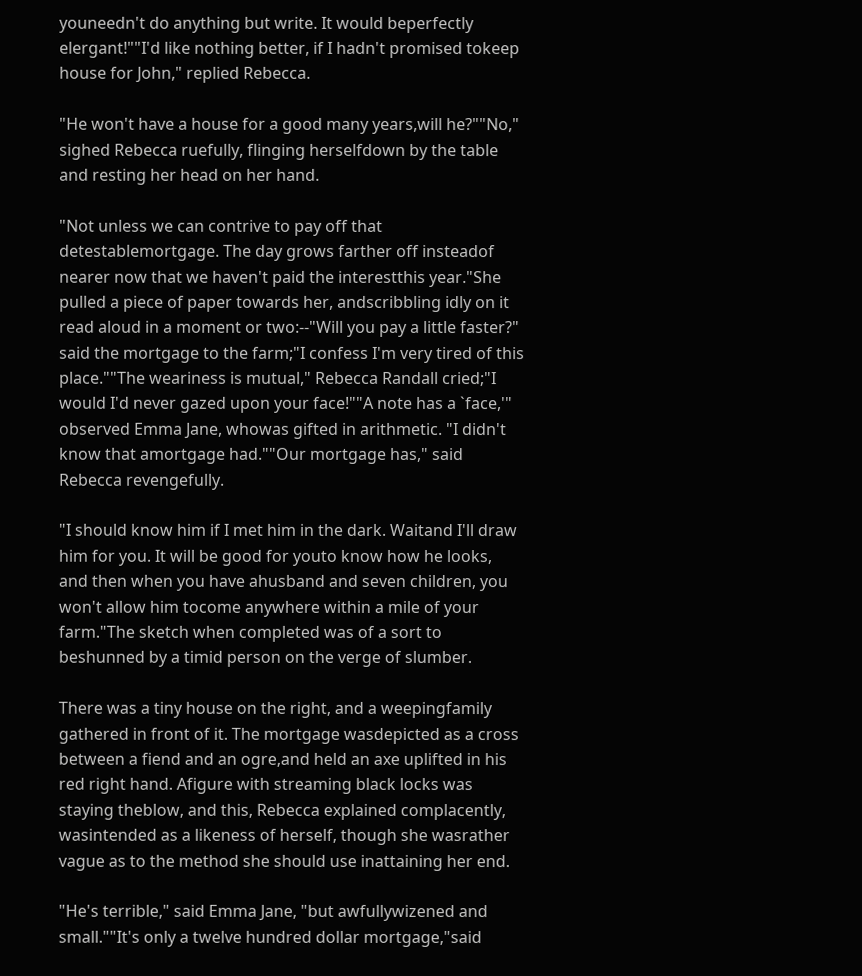youneedn't do anything but write. It would beperfectly elergant!""I'd like nothing better, if I hadn't promised tokeep house for John," replied Rebecca.

"He won't have a house for a good many years,will he?""No," sighed Rebecca ruefully, flinging herselfdown by the table and resting her head on her hand.

"Not unless we can contrive to pay off that detestablemortgage. The day grows farther off insteadof nearer now that we haven't paid the interestthis year."She pulled a piece of paper towards her, andscribbling idly on it read aloud in a moment or two:--"Will you pay a little faster?" said the mortgage to the farm;"I confess I'm very tired of this place.""The weariness is mutual," Rebecca Randall cried;"I would I'd never gazed upon your face!""A note has a `face,'" observed Emma Jane, whowas gifted in arithmetic. "I didn't know that amortgage had.""Our mortgage has," said Rebecca revengefully.

"I should know him if I met him in the dark. Waitand I'll draw him for you. It will be good for youto know how he looks, and then when you have ahusband and seven children, you won't allow him tocome anywhere within a mile of your farm."The sketch when completed was of a sort to beshunned by a timid person on the verge of slumber.

There was a tiny house on the right, and a weepingfamily gathered in front of it. The mortgage wasdepicted as a cross between a fiend and an ogre,and held an axe uplifted in his red right hand. Afigure with streaming black locks was staying theblow, and this, Rebecca explained complacently, wasintended as a likeness of herself, though she wasrather vague as to the method she should use inattaining her end.

"He's terrible," said Emma Jane, "but awfullywizened and small.""It's only a twelve hundred dollar mortgage,"said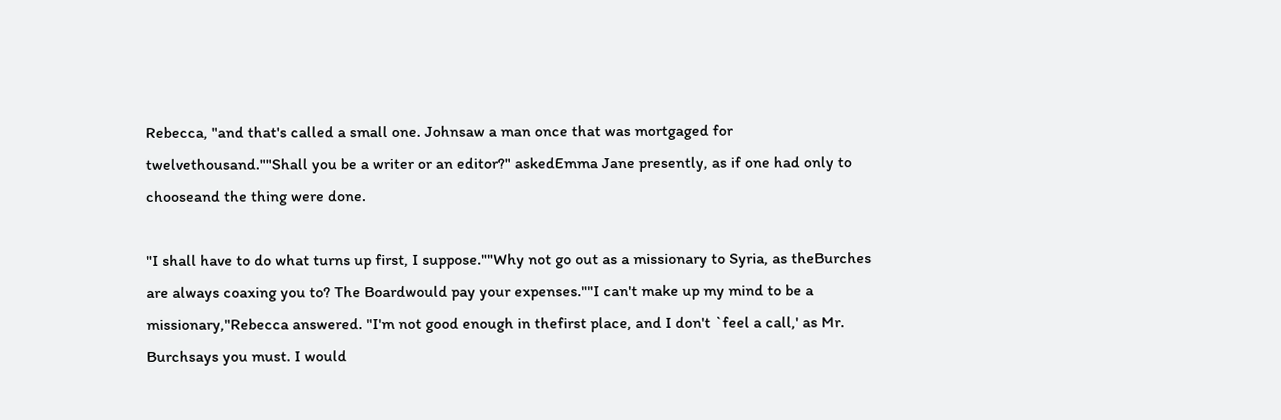Rebecca, "and that's called a small one. Johnsaw a man once that was mortgaged for twelvethousand.""Shall you be a writer or an editor?" askedEmma Jane presently, as if one had only to chooseand the thing were done.

"I shall have to do what turns up first, I suppose.""Why not go out as a missionary to Syria, as theBurches are always coaxing you to? The Boardwould pay your expenses.""I can't make up my mind to be a missionary,"Rebecca answered. "I'm not good enough in thefirst place, and I don't `feel a call,' as Mr. Burchsays you must. I would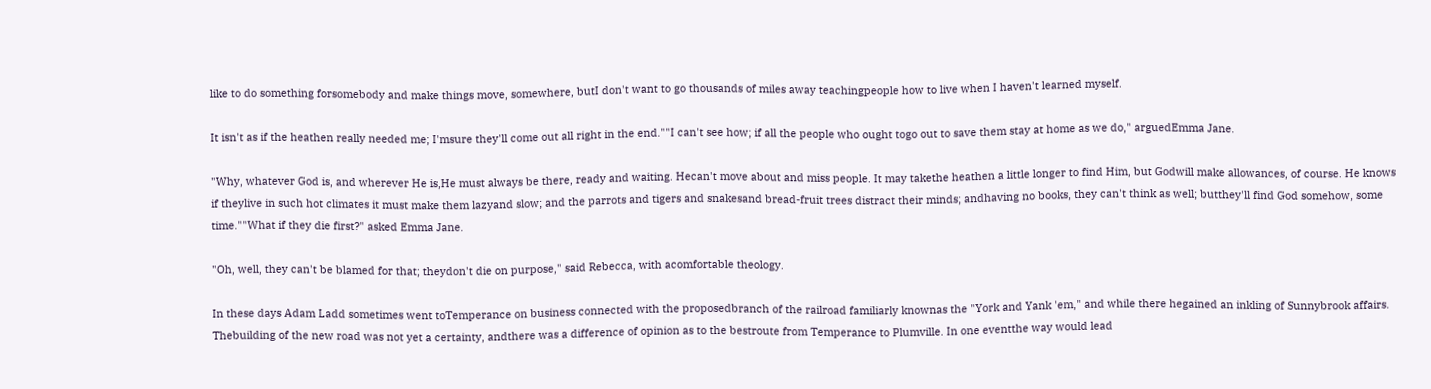like to do something forsomebody and make things move, somewhere, butI don't want to go thousands of miles away teachingpeople how to live when I haven't learned myself.

It isn't as if the heathen really needed me; I'msure they'll come out all right in the end.""I can't see how; if all the people who ought togo out to save them stay at home as we do," arguedEmma Jane.

"Why, whatever God is, and wherever He is,He must always be there, ready and waiting. Hecan't move about and miss people. It may takethe heathen a little longer to find Him, but Godwill make allowances, of course. He knows if theylive in such hot climates it must make them lazyand slow; and the parrots and tigers and snakesand bread-fruit trees distract their minds; andhaving no books, they can't think as well; butthey'll find God somehow, some time.""What if they die first?" asked Emma Jane.

"Oh, well, they can't be blamed for that; theydon't die on purpose," said Rebecca, with acomfortable theology.

In these days Adam Ladd sometimes went toTemperance on business connected with the proposedbranch of the railroad familiarly knownas the "York and Yank 'em," and while there hegained an inkling of Sunnybrook affairs. Thebuilding of the new road was not yet a certainty, andthere was a difference of opinion as to the bestroute from Temperance to Plumville. In one eventthe way would lead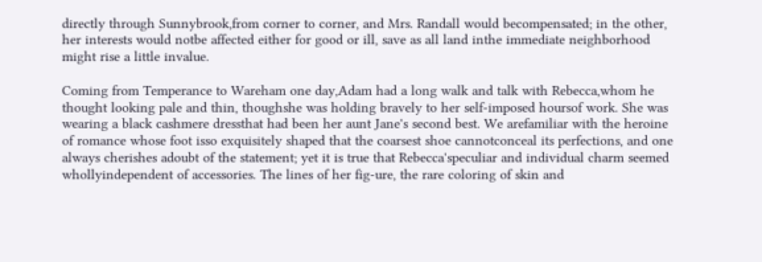directly through Sunnybrook,from corner to corner, and Mrs. Randall would becompensated; in the other, her interests would notbe affected either for good or ill, save as all land inthe immediate neighborhood might rise a little invalue.

Coming from Temperance to Wareham one day,Adam had a long walk and talk with Rebecca,whom he thought looking pale and thin, thoughshe was holding bravely to her self-imposed hoursof work. She was wearing a black cashmere dressthat had been her aunt Jane's second best. We arefamiliar with the heroine of romance whose foot isso exquisitely shaped that the coarsest shoe cannotconceal its perfections, and one always cherishes adoubt of the statement; yet it is true that Rebecca'speculiar and individual charm seemed whollyindependent of accessories. The lines of her fig-ure, the rare coloring of skin and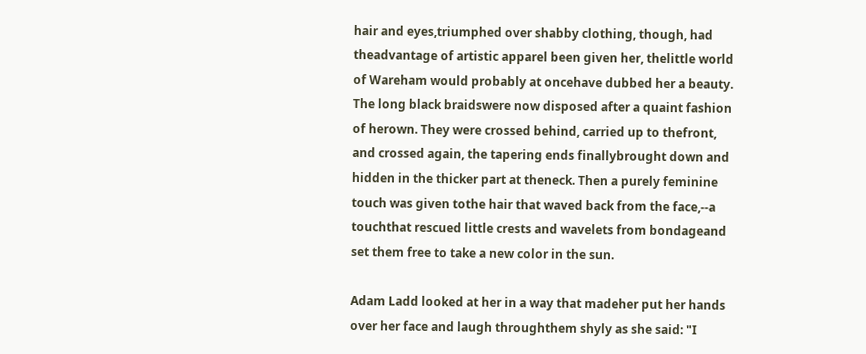hair and eyes,triumphed over shabby clothing, though, had theadvantage of artistic apparel been given her, thelittle world of Wareham would probably at oncehave dubbed her a beauty. The long black braidswere now disposed after a quaint fashion of herown. They were crossed behind, carried up to thefront, and crossed again, the tapering ends finallybrought down and hidden in the thicker part at theneck. Then a purely feminine touch was given tothe hair that waved back from the face,--a touchthat rescued little crests and wavelets from bondageand set them free to take a new color in the sun.

Adam Ladd looked at her in a way that madeher put her hands over her face and laugh throughthem shyly as she said: "I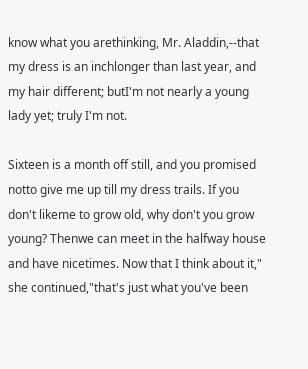know what you arethinking, Mr. Aladdin,--that my dress is an inchlonger than last year, and my hair different; butI'm not nearly a young lady yet; truly I'm not.

Sixteen is a month off still, and you promised notto give me up till my dress trails. If you don't likeme to grow old, why don't you grow young? Thenwe can meet in the halfway house and have nicetimes. Now that I think about it," she continued,"that's just what you've been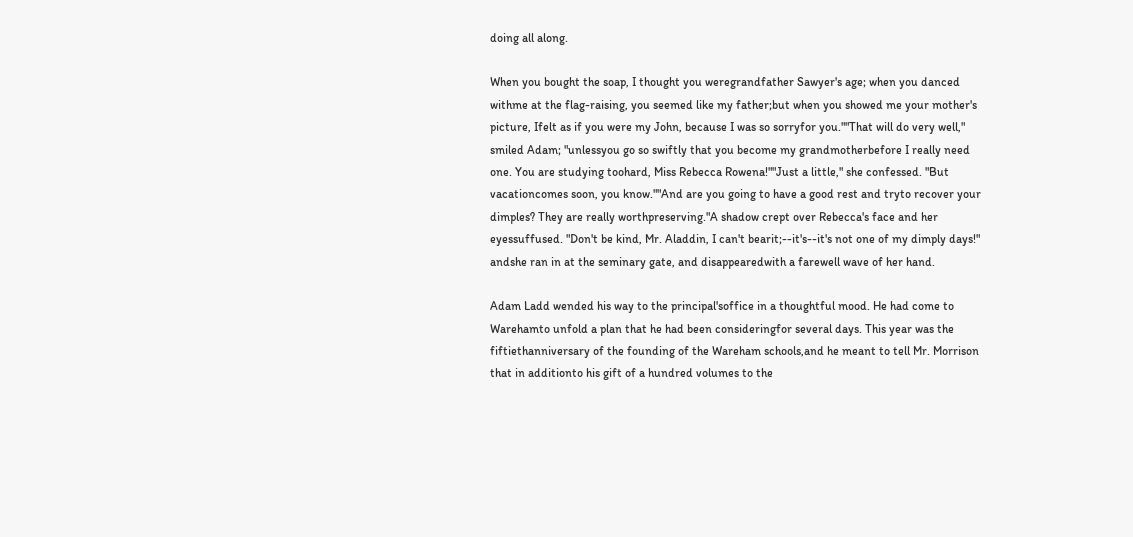doing all along.

When you bought the soap, I thought you weregrandfather Sawyer's age; when you danced withme at the flag-raising, you seemed like my father;but when you showed me your mother's picture, Ifelt as if you were my John, because I was so sorryfor you.""That will do very well," smiled Adam; "unlessyou go so swiftly that you become my grandmotherbefore I really need one. You are studying toohard, Miss Rebecca Rowena!""Just a little," she confessed. "But vacationcomes soon, you know.""And are you going to have a good rest and tryto recover your dimples? They are really worthpreserving."A shadow crept over Rebecca's face and her eyessuffused. "Don't be kind, Mr. Aladdin, I can't bearit;--it's--it's not one of my dimply days!" andshe ran in at the seminary gate, and disappearedwith a farewell wave of her hand.

Adam Ladd wended his way to the principal'soffice in a thoughtful mood. He had come to Warehamto unfold a plan that he had been consideringfor several days. This year was the fiftiethanniversary of the founding of the Wareham schools,and he meant to tell Mr. Morrison that in additionto his gift of a hundred volumes to the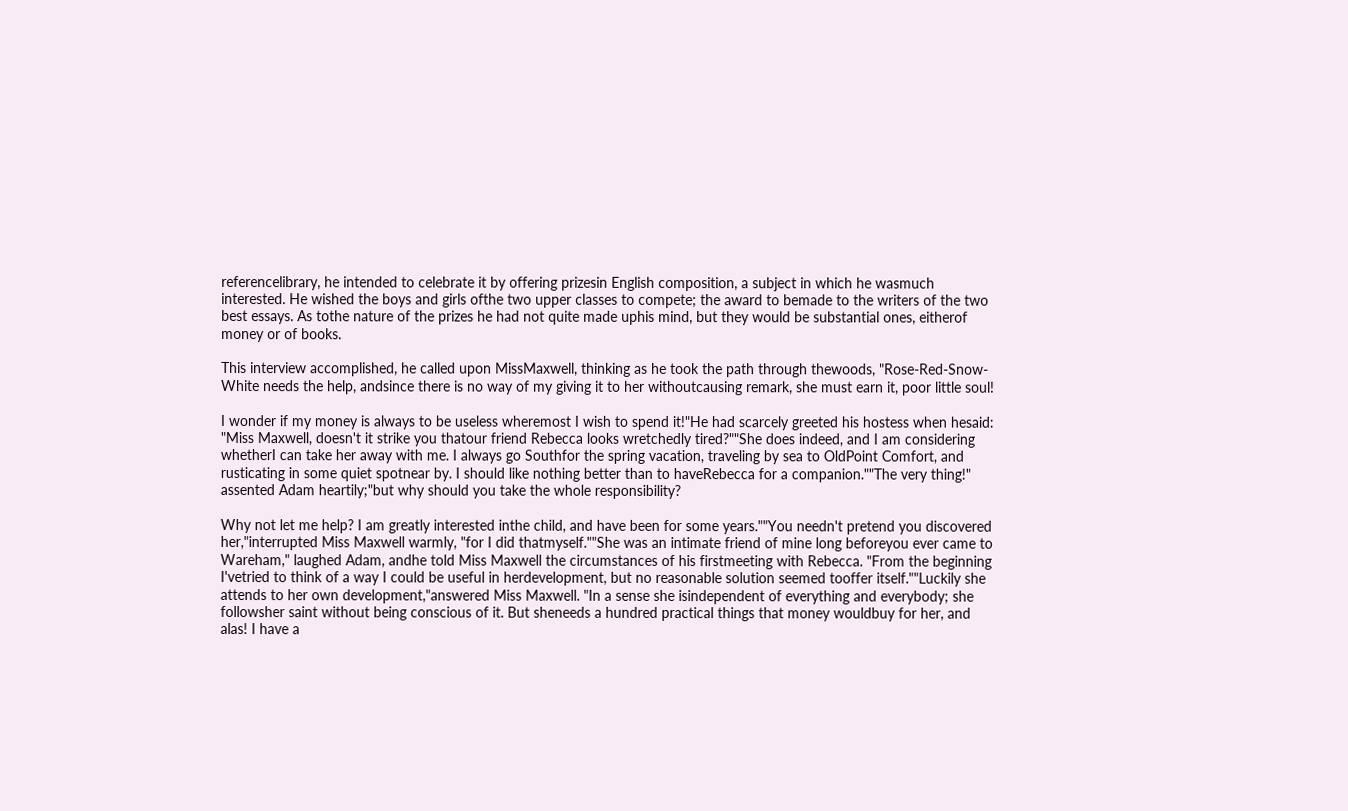referencelibrary, he intended to celebrate it by offering prizesin English composition, a subject in which he wasmuch interested. He wished the boys and girls ofthe two upper classes to compete; the award to bemade to the writers of the two best essays. As tothe nature of the prizes he had not quite made uphis mind, but they would be substantial ones, eitherof money or of books.

This interview accomplished, he called upon MissMaxwell, thinking as he took the path through thewoods, "Rose-Red-Snow-White needs the help, andsince there is no way of my giving it to her withoutcausing remark, she must earn it, poor little soul!

I wonder if my money is always to be useless wheremost I wish to spend it!"He had scarcely greeted his hostess when hesaid: "Miss Maxwell, doesn't it strike you thatour friend Rebecca looks wretchedly tired?""She does indeed, and I am considering whetherI can take her away with me. I always go Southfor the spring vacation, traveling by sea to OldPoint Comfort, and rusticating in some quiet spotnear by. I should like nothing better than to haveRebecca for a companion.""The very thing!" assented Adam heartily;"but why should you take the whole responsibility?

Why not let me help? I am greatly interested inthe child, and have been for some years.""You needn't pretend you discovered her,"interrupted Miss Maxwell warmly, "for I did thatmyself.""She was an intimate friend of mine long beforeyou ever came to Wareham," laughed Adam, andhe told Miss Maxwell the circumstances of his firstmeeting with Rebecca. "From the beginning I'vetried to think of a way I could be useful in herdevelopment, but no reasonable solution seemed tooffer itself.""Luckily she attends to her own development,"answered Miss Maxwell. "In a sense she isindependent of everything and everybody; she followsher saint without being conscious of it. But sheneeds a hundred practical things that money wouldbuy for her, and alas! I have a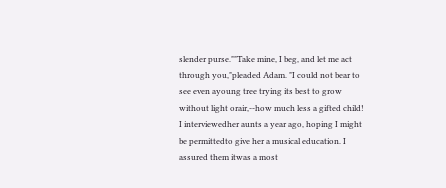slender purse.""Take mine, I beg, and let me act through you,"pleaded Adam. "I could not bear to see even ayoung tree trying its best to grow without light orair,--how much less a gifted child! I interviewedher aunts a year ago, hoping I might be permittedto give her a musical education. I assured them itwas a most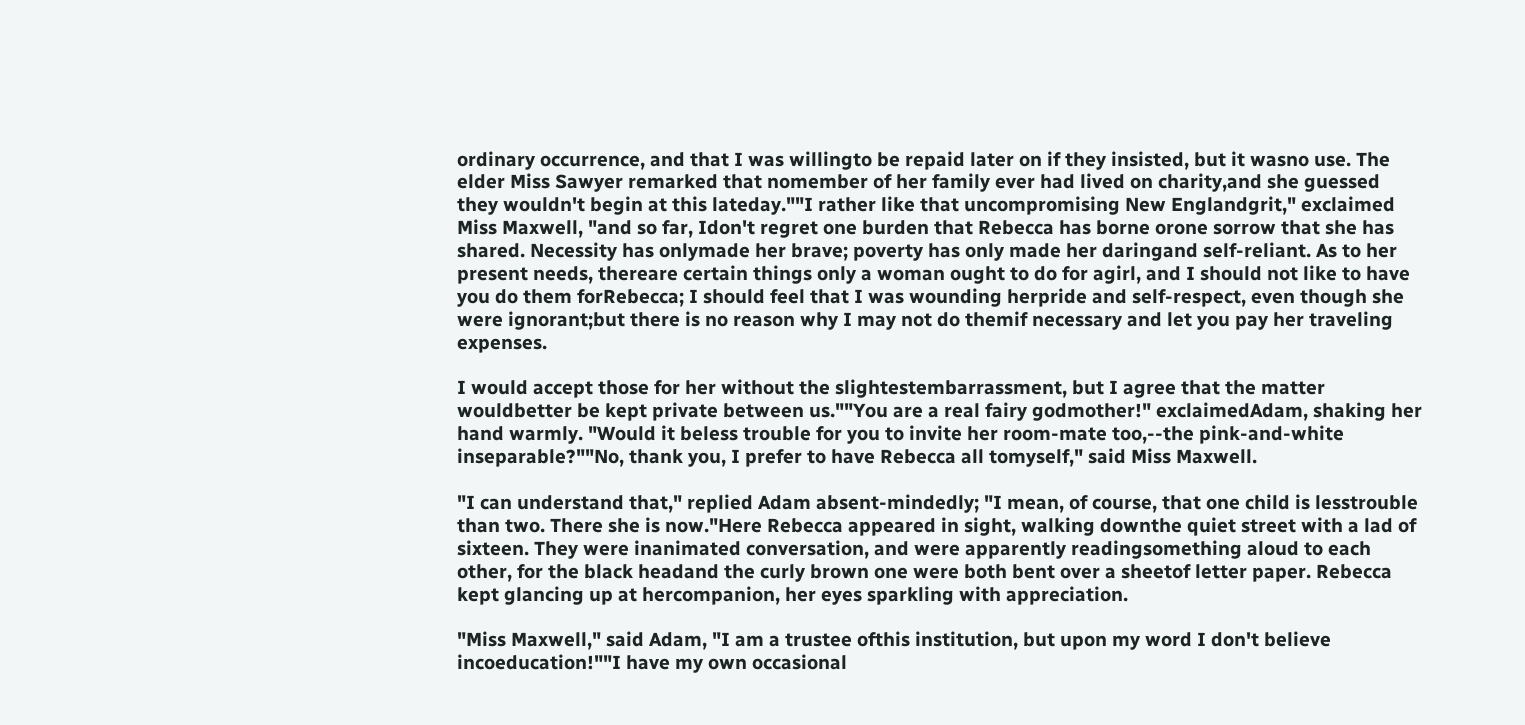ordinary occurrence, and that I was willingto be repaid later on if they insisted, but it wasno use. The elder Miss Sawyer remarked that nomember of her family ever had lived on charity,and she guessed they wouldn't begin at this lateday.""I rather like that uncompromising New Englandgrit," exclaimed Miss Maxwell, "and so far, Idon't regret one burden that Rebecca has borne orone sorrow that she has shared. Necessity has onlymade her brave; poverty has only made her daringand self-reliant. As to her present needs, thereare certain things only a woman ought to do for agirl, and I should not like to have you do them forRebecca; I should feel that I was wounding herpride and self-respect, even though she were ignorant;but there is no reason why I may not do themif necessary and let you pay her traveling expenses.

I would accept those for her without the slightestembarrassment, but I agree that the matter wouldbetter be kept private between us.""You are a real fairy godmother!" exclaimedAdam, shaking her hand warmly. "Would it beless trouble for you to invite her room-mate too,--the pink-and-white inseparable?""No, thank you, I prefer to have Rebecca all tomyself," said Miss Maxwell.

"I can understand that," replied Adam absent-mindedly; "I mean, of course, that one child is lesstrouble than two. There she is now."Here Rebecca appeared in sight, walking downthe quiet street with a lad of sixteen. They were inanimated conversation, and were apparently readingsomething aloud to each other, for the black headand the curly brown one were both bent over a sheetof letter paper. Rebecca kept glancing up at hercompanion, her eyes sparkling with appreciation.

"Miss Maxwell," said Adam, "I am a trustee ofthis institution, but upon my word I don't believe incoeducation!""I have my own occasional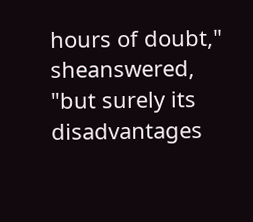hours of doubt," sheanswered, "but surely its disadvantages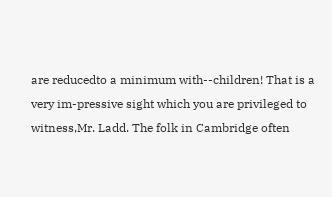are reducedto a minimum with--children! That is a very im-pressive sight which you are privileged to witness,Mr. Ladd. The folk in Cambridge often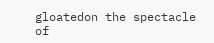gloatedon the spectacle of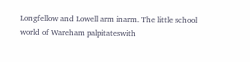Longfellow and Lowell arm inarm. The little school world of Wareham palpitateswith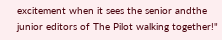excitement when it sees the senior andthe junior editors of The Pilot walking together!"